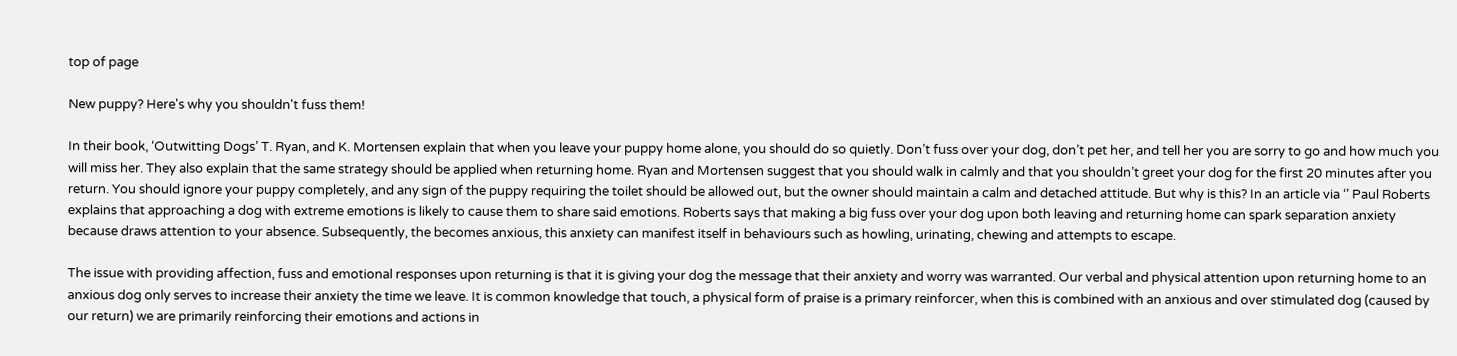top of page

New puppy? Here's why you shouldn't fuss them!

In their book, ‘Outwitting Dogs’ T. Ryan, and K. Mortensen explain that when you leave your puppy home alone, you should do so quietly. Don’t fuss over your dog, don’t pet her, and tell her you are sorry to go and how much you will miss her. They also explain that the same strategy should be applied when returning home. Ryan and Mortensen suggest that you should walk in calmly and that you shouldn’t greet your dog for the first 20 minutes after you return. You should ignore your puppy completely, and any sign of the puppy requiring the toilet should be allowed out, but the owner should maintain a calm and detached attitude. But why is this? In an article via ‘’ Paul Roberts explains that approaching a dog with extreme emotions is likely to cause them to share said emotions. Roberts says that making a big fuss over your dog upon both leaving and returning home can spark separation anxiety because draws attention to your absence. Subsequently, the becomes anxious, this anxiety can manifest itself in behaviours such as howling, urinating, chewing and attempts to escape.

The issue with providing affection, fuss and emotional responses upon returning is that it is giving your dog the message that their anxiety and worry was warranted. Our verbal and physical attention upon returning home to an anxious dog only serves to increase their anxiety the time we leave. It is common knowledge that touch, a physical form of praise is a primary reinforcer, when this is combined with an anxious and over stimulated dog (caused by our return) we are primarily reinforcing their emotions and actions in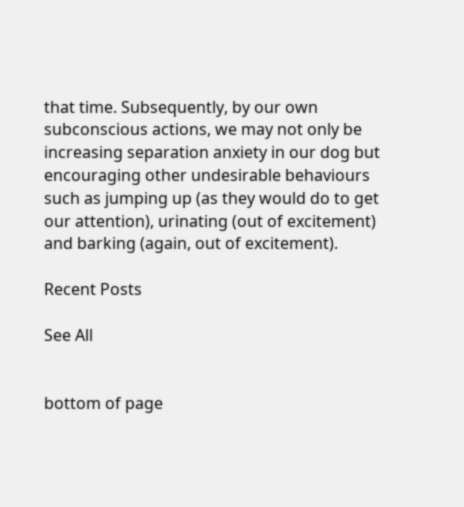that time. Subsequently, by our own subconscious actions, we may not only be increasing separation anxiety in our dog but encouraging other undesirable behaviours such as jumping up (as they would do to get our attention), urinating (out of excitement) and barking (again, out of excitement).

Recent Posts

See All


bottom of page